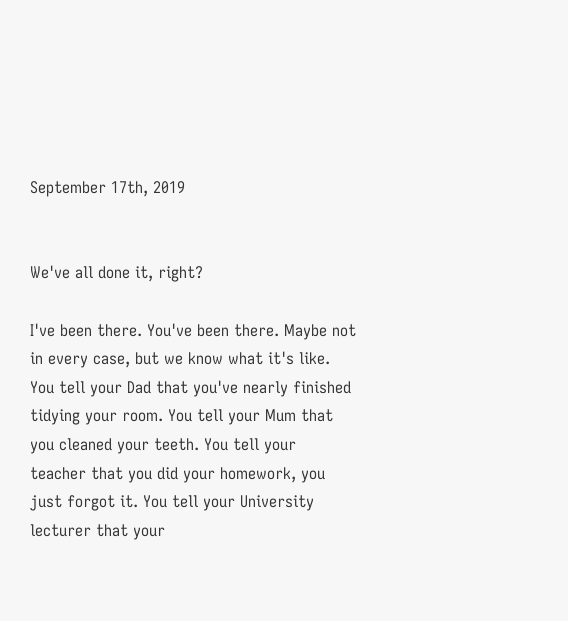September 17th, 2019


We've all done it, right?

I've been there. You've been there. Maybe not in every case, but we know what it's like. You tell your Dad that you've nearly finished tidying your room. You tell your Mum that you cleaned your teeth. You tell your teacher that you did your homework, you just forgot it. You tell your University lecturer that your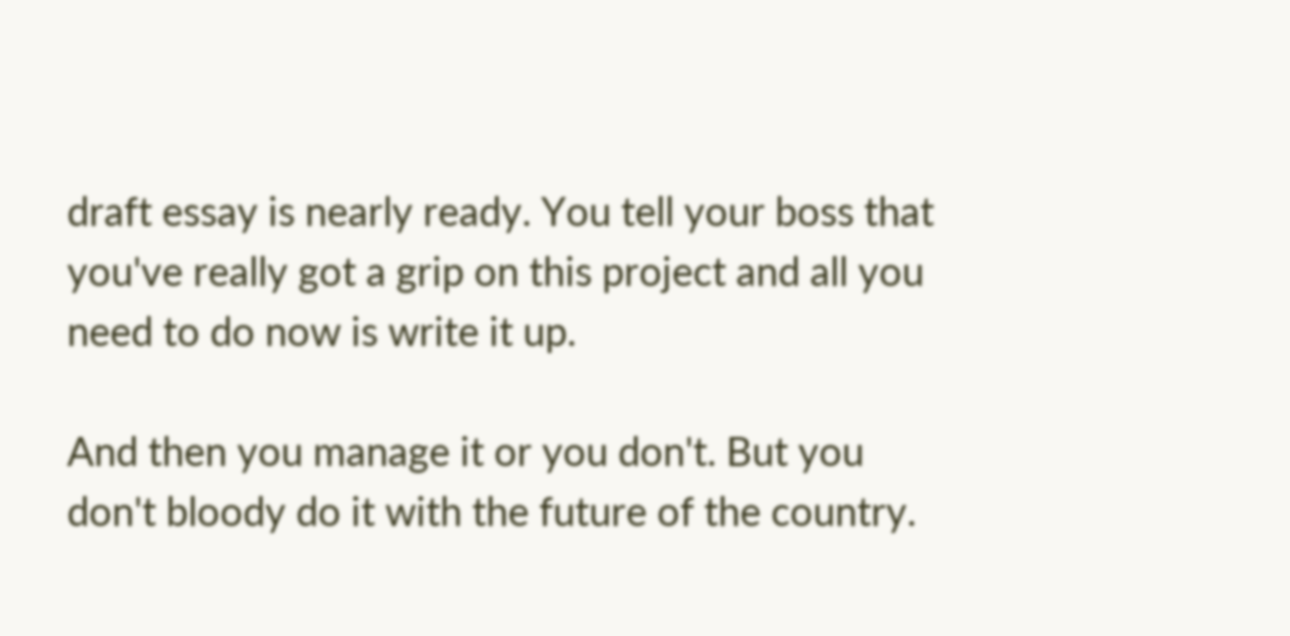draft essay is nearly ready. You tell your boss that you've really got a grip on this project and all you need to do now is write it up.

And then you manage it or you don't. But you don't bloody do it with the future of the country.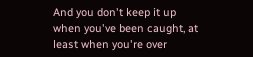And you don't keep it up when you've been caught, at least when you're over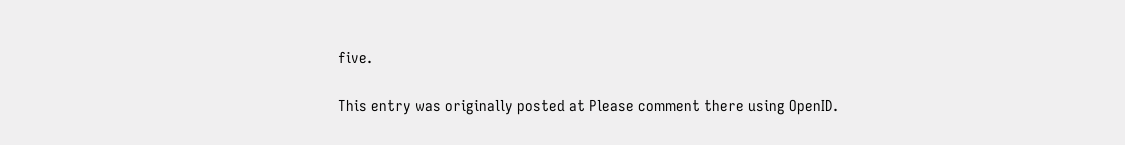five.

This entry was originally posted at Please comment there using OpenID.